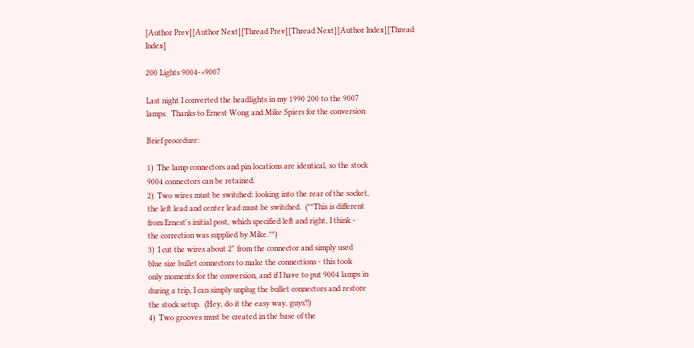[Author Prev][Author Next][Thread Prev][Thread Next][Author Index][Thread Index]

200 Lights 9004->9007

Last night I converted the headlights in my 1990 200 to the 9007
lamps.  Thanks to Ernest Wong and Mike Spiers for the conversion

Brief procedure:

1)  The lamp connectors and pin locations are identical, so the stock
9004 connectors can be retained.
2)  Two wires must be switched: looking into the rear of the socket,
the left lead and center lead must be switched.  (**This is different
from Ernest's initial post, which specified left and right, I think -
the correction was supplied by Mike.**)
3)  I cut the wires about 2" from the connector and simply used
blue size bullet connectors to make the connections - this took
only moments for the conversion, and if I have to put 9004 lamps in
during a trip, I can simply unplug the bullet connectors and restore
the stock setup.  (Hey, do it the easy way, guys!!)
4)  Two grooves must be created in the base of the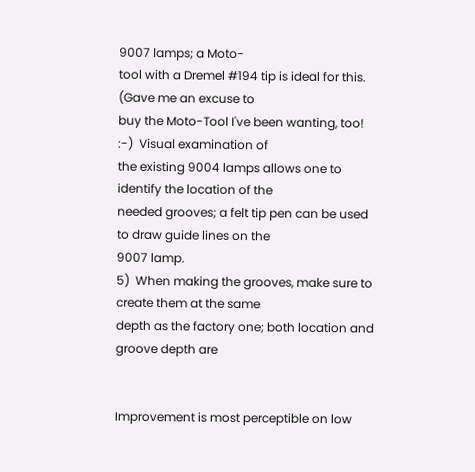9007 lamps; a Moto-
tool with a Dremel #194 tip is ideal for this.  (Gave me an excuse to
buy the Moto-Tool I've been wanting, too!  :-)  Visual examination of
the existing 9004 lamps allows one to identify the location of the
needed grooves; a felt tip pen can be used to draw guide lines on the
9007 lamp.
5)  When making the grooves, make sure to create them at the same
depth as the factory one; both location and groove depth are


Improvement is most perceptible on low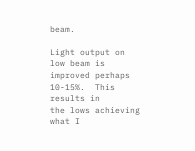beam.

Light output on low beam is improved perhaps 10-15%.  This results in
the lows achieving what I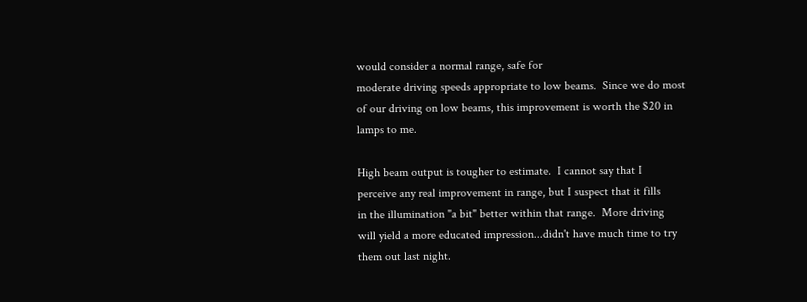would consider a normal range, safe for
moderate driving speeds appropriate to low beams.  Since we do most
of our driving on low beams, this improvement is worth the $20 in
lamps to me.

High beam output is tougher to estimate.  I cannot say that I
perceive any real improvement in range, but I suspect that it fills
in the illumination "a bit" better within that range.  More driving
will yield a more educated impression...didn't have much time to try
them out last night.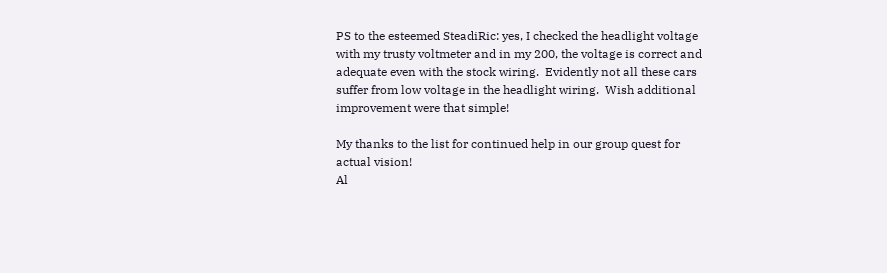PS to the esteemed SteadiRic: yes, I checked the headlight voltage
with my trusty voltmeter and in my 200, the voltage is correct and
adequate even with the stock wiring.  Evidently not all these cars
suffer from low voltage in the headlight wiring.  Wish additional
improvement were that simple!

My thanks to the list for continued help in our group quest for
actual vision!
Al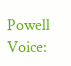Powell                           Voice: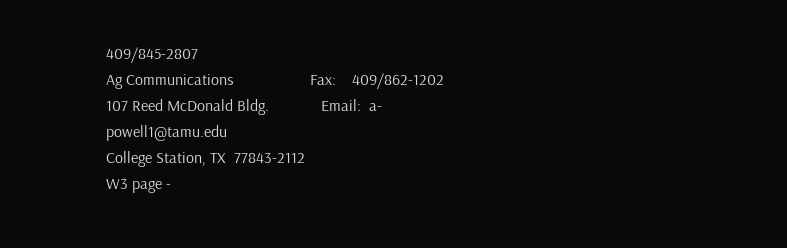409/845-2807
Ag Communications                   Fax:    409/862-1202
107 Reed McDonald Bldg.             Email:  a-powell1@tamu.edu
College Station, TX  77843-2112
W3 page -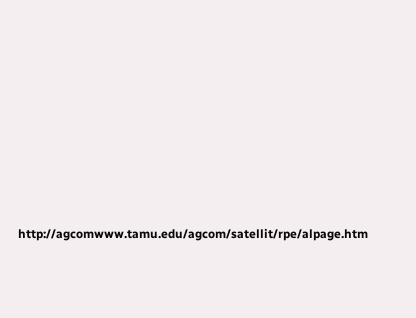http://agcomwww.tamu.edu/agcom/satellit/rpe/alpage.htm